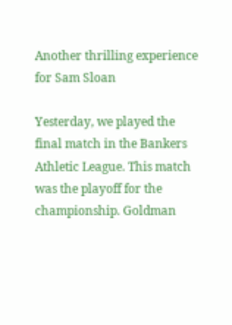Another thrilling experience for Sam Sloan

Yesterday, we played the final match in the Bankers Athletic League. This match was the playoff for the championship. Goldman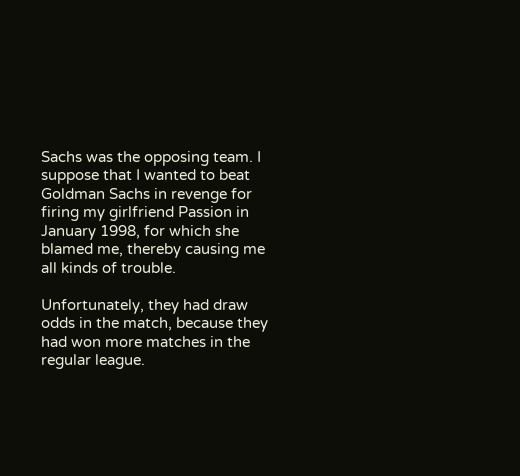Sachs was the opposing team. I suppose that I wanted to beat Goldman Sachs in revenge for firing my girlfriend Passion in January 1998, for which she blamed me, thereby causing me all kinds of trouble.

Unfortunately, they had draw odds in the match, because they had won more matches in the regular league.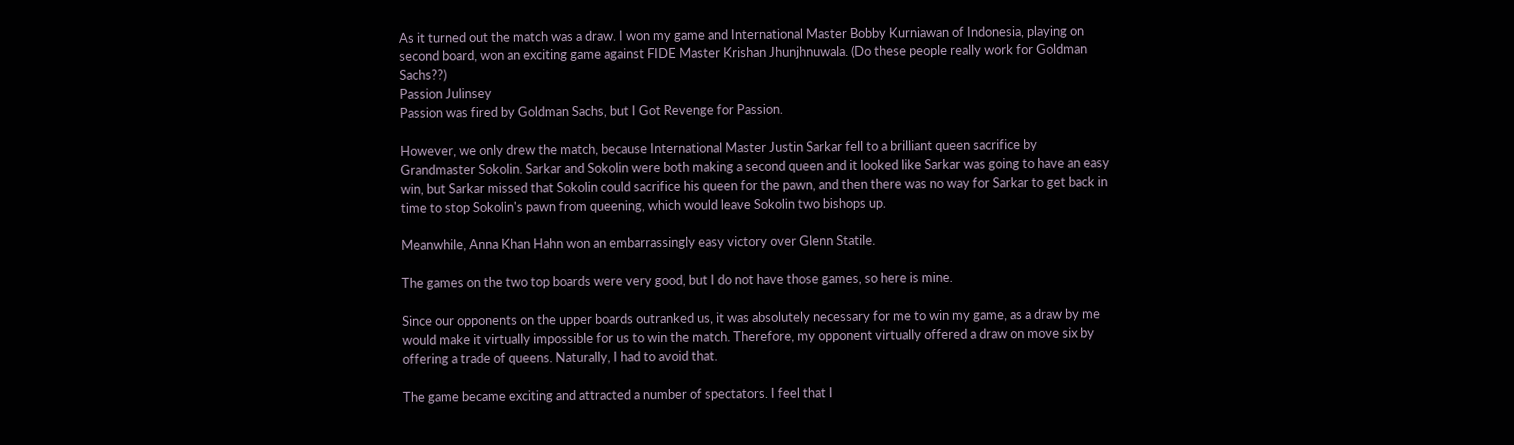As it turned out the match was a draw. I won my game and International Master Bobby Kurniawan of Indonesia, playing on second board, won an exciting game against FIDE Master Krishan Jhunjhnuwala. (Do these people really work for Goldman Sachs??)
Passion Julinsey
Passion was fired by Goldman Sachs, but I Got Revenge for Passion.

However, we only drew the match, because International Master Justin Sarkar fell to a brilliant queen sacrifice by Grandmaster Sokolin. Sarkar and Sokolin were both making a second queen and it looked like Sarkar was going to have an easy win, but Sarkar missed that Sokolin could sacrifice his queen for the pawn, and then there was no way for Sarkar to get back in time to stop Sokolin's pawn from queening, which would leave Sokolin two bishops up.

Meanwhile, Anna Khan Hahn won an embarrassingly easy victory over Glenn Statile.

The games on the two top boards were very good, but I do not have those games, so here is mine.

Since our opponents on the upper boards outranked us, it was absolutely necessary for me to win my game, as a draw by me would make it virtually impossible for us to win the match. Therefore, my opponent virtually offered a draw on move six by offering a trade of queens. Naturally, I had to avoid that.

The game became exciting and attracted a number of spectators. I feel that I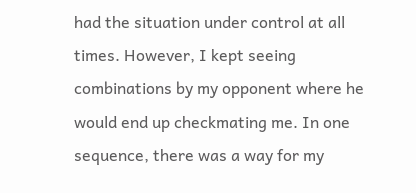had the situation under control at all times. However, I kept seeing combinations by my opponent where he would end up checkmating me. In one sequence, there was a way for my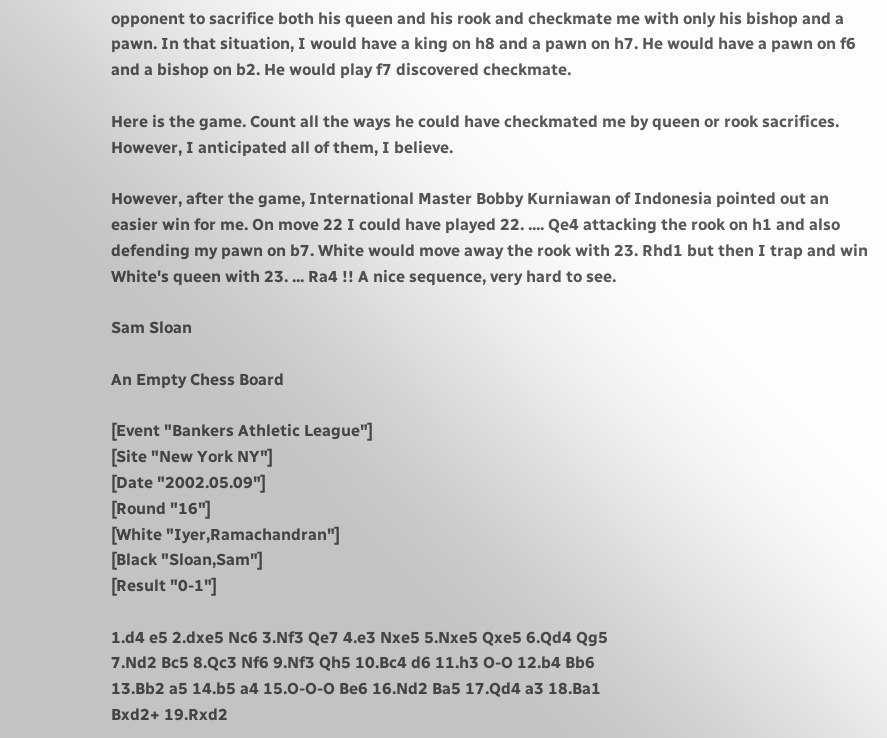opponent to sacrifice both his queen and his rook and checkmate me with only his bishop and a pawn. In that situation, I would have a king on h8 and a pawn on h7. He would have a pawn on f6 and a bishop on b2. He would play f7 discovered checkmate.

Here is the game. Count all the ways he could have checkmated me by queen or rook sacrifices. However, I anticipated all of them, I believe.

However, after the game, International Master Bobby Kurniawan of Indonesia pointed out an easier win for me. On move 22 I could have played 22. .... Qe4 attacking the rook on h1 and also defending my pawn on b7. White would move away the rook with 23. Rhd1 but then I trap and win White's queen with 23. ... Ra4 !! A nice sequence, very hard to see.

Sam Sloan

An Empty Chess Board

[Event "Bankers Athletic League"]
[Site "New York NY"]
[Date "2002.05.09"]
[Round "16"]
[White "Iyer,Ramachandran"]
[Black "Sloan,Sam"]
[Result "0-1"]

1.d4 e5 2.dxe5 Nc6 3.Nf3 Qe7 4.e3 Nxe5 5.Nxe5 Qxe5 6.Qd4 Qg5
7.Nd2 Bc5 8.Qc3 Nf6 9.Nf3 Qh5 10.Bc4 d6 11.h3 O-O 12.b4 Bb6
13.Bb2 a5 14.b5 a4 15.O-O-O Be6 16.Nd2 Ba5 17.Qd4 a3 18.Ba1
Bxd2+ 19.Rxd2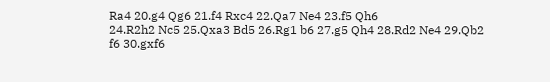Ra4 20.g4 Qg6 21.f4 Rxc4 22.Qa7 Ne4 23.f5 Qh6
24.R2h2 Nc5 25.Qxa3 Bd5 26.Rg1 b6 27.g5 Qh4 28.Rd2 Ne4 29.Qb2
f6 30.gxf6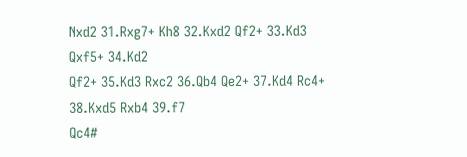Nxd2 31.Rxg7+ Kh8 32.Kxd2 Qf2+ 33.Kd3 Qxf5+ 34.Kd2
Qf2+ 35.Kd3 Rxc2 36.Qb4 Qe2+ 37.Kd4 Rc4+ 38.Kxd5 Rxb4 39.f7
Qc4#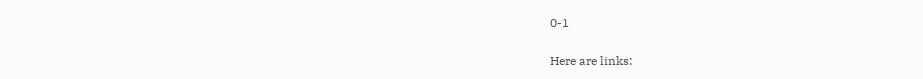0-1

Here are links: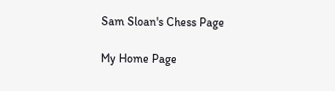Sam Sloan's Chess Page

My Home Page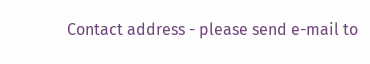Contact address - please send e-mail to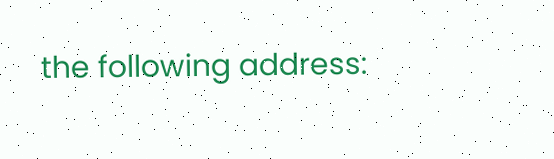the following address: